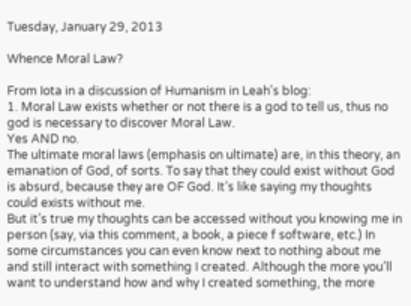Tuesday, January 29, 2013

Whence Moral Law?

From Iota in a discussion of Humanism in Leah's blog:
1. Moral Law exists whether or not there is a god to tell us, thus no god is necessary to discover Moral Law.
Yes AND no.
The ultimate moral laws (emphasis on ultimate) are, in this theory, an emanation of God, of sorts. To say that they could exist without God is absurd, because they are OF God. It’s like saying my thoughts could exists without me.
But it’s true my thoughts can be accessed without you knowing me in person (say, via this comment, a book, a piece f software, etc.) In some circumstances you can even know next to nothing about me and still interact with something I created. Although the more you’ll want to understand how and why I created something, the more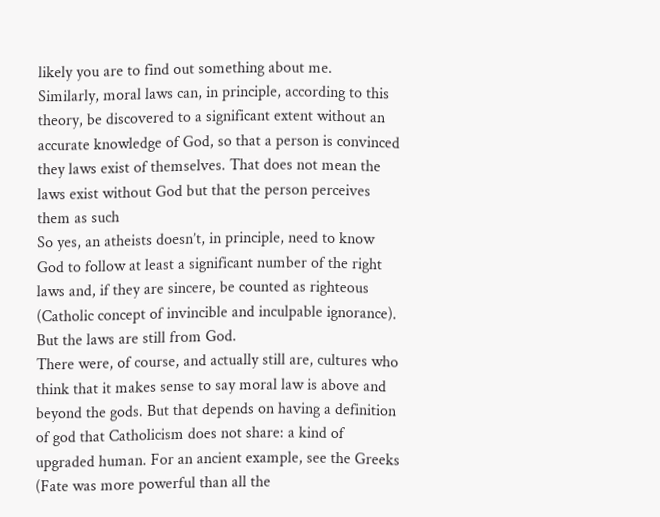likely you are to find out something about me.
Similarly, moral laws can, in principle, according to this theory, be discovered to a significant extent without an accurate knowledge of God, so that a person is convinced they laws exist of themselves. That does not mean the laws exist without God but that the person perceives them as such
So yes, an atheists doesn’t, in principle, need to know God to follow at least a significant number of the right laws and, if they are sincere, be counted as righteous (Catholic concept of invincible and inculpable ignorance). But the laws are still from God.
There were, of course, and actually still are, cultures who think that it makes sense to say moral law is above and beyond the gods. But that depends on having a definition of god that Catholicism does not share: a kind of upgraded human. For an ancient example, see the Greeks (Fate was more powerful than all the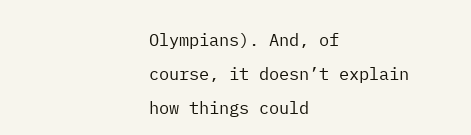Olympians). And, of course, it doesn’t explain how things could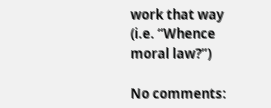work that way (i.e. “Whence moral law?”)

No comments: